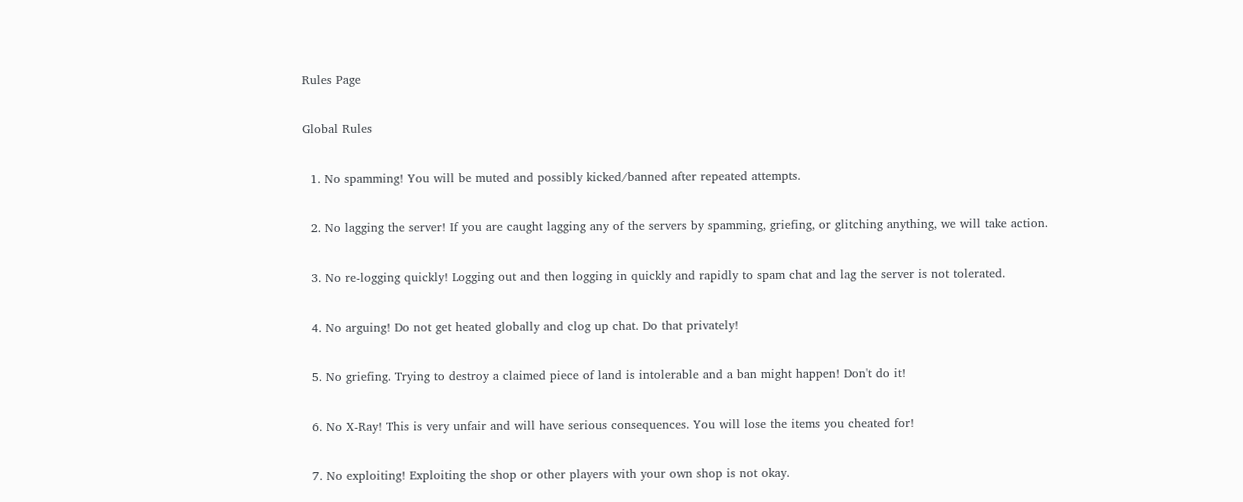Rules Page

Global Rules

  1. No spamming! You will be muted and possibly kicked/banned after repeated attempts.

  2. No lagging the server! If you are caught lagging any of the servers by spamming, griefing, or glitching anything, we will take action.

  3. No re-logging quickly! Logging out and then logging in quickly and rapidly to spam chat and lag the server is not tolerated.

  4. No arguing! Do not get heated globally and clog up chat. Do that privately!

  5. No griefing. Trying to destroy a claimed piece of land is intolerable and a ban might happen! Don't do it!

  6. No X-Ray! This is very unfair and will have serious consequences. You will lose the items you cheated for!

  7. No exploiting! Exploiting the shop or other players with your own shop is not okay.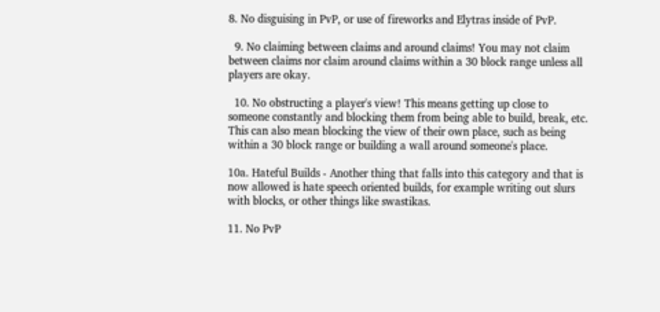8. No disguising in PvP, or use of fireworks and Elytras inside of PvP.

  9. No claiming between claims and around claims! You may not claim between claims nor claim around claims within a 30 block range unless all players are okay.

  10. No obstructing a player's view! This means getting up close to someone constantly and blocking them from being able to build, break, etc. This can also mean blocking the view of their own place, such as being within a 30 block range or building a wall around someone's place.

10a. Hateful Builds - Another thing that falls into this category and that is now allowed is hate speech oriented builds, for example writing out slurs with blocks, or other things like swastikas.

11. No PvP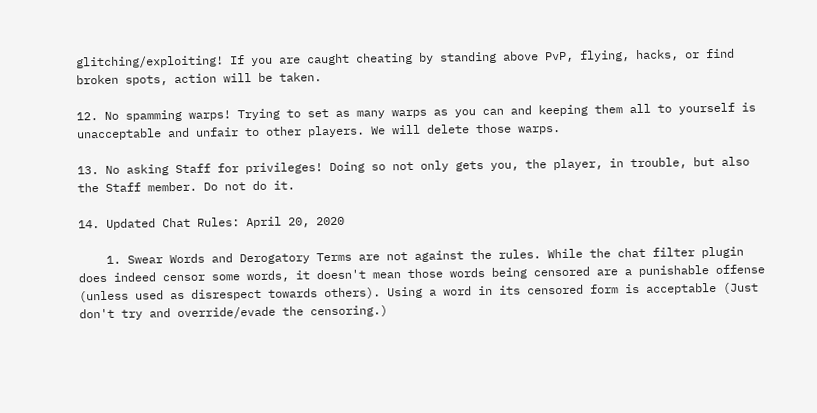glitching/exploiting! If you are caught cheating by standing above PvP, flying, hacks, or find broken spots, action will be taken.

12. No spamming warps! Trying to set as many warps as you can and keeping them all to yourself is unacceptable and unfair to other players. We will delete those warps.

13. No asking Staff for privileges! Doing so not only gets you, the player, in trouble, but also the Staff member. Do not do it.

14. Updated Chat Rules: April 20, 2020

    1. Swear Words and Derogatory Terms are not against the rules. While the chat filter plugin does indeed censor some words, it doesn't mean those words being censored are a punishable offense (unless used as disrespect towards others). Using a word in its censored form is acceptable (Just don't try and override/evade the censoring.)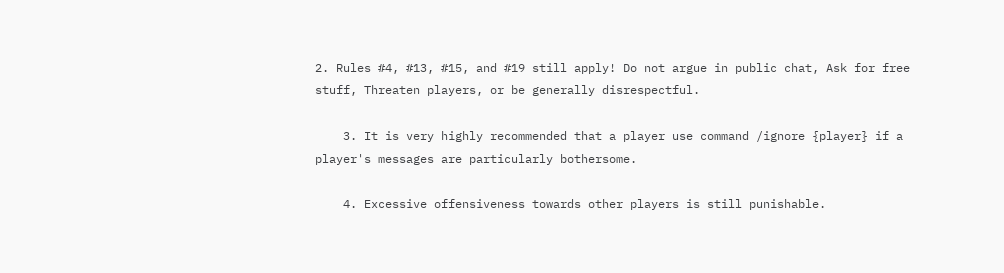2. Rules #4, #13, #15, and #19 still apply! Do not argue in public chat, Ask for free stuff, Threaten players, or be generally disrespectful.

    3. It is very highly recommended that a player use command /ignore {player} if a player's messages are particularly bothersome.

    4. Excessive offensiveness towards other players is still punishable.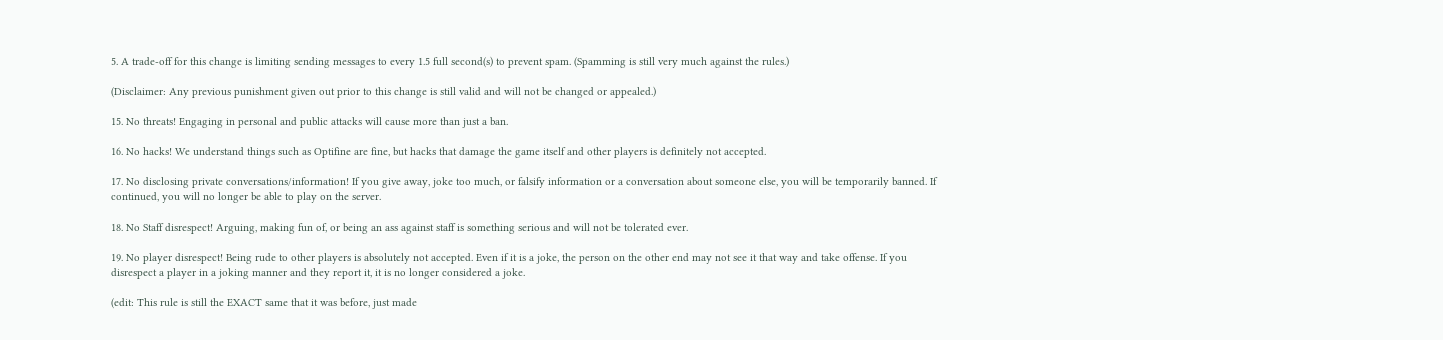5. A trade-off for this change is limiting sending messages to every 1.5 full second(s) to prevent spam. (Spamming is still very much against the rules.)

(Disclaimer: Any previous punishment given out prior to this change is still valid and will not be changed or appealed.)

15. No threats! Engaging in personal and public attacks will cause more than just a ban.

16. No hacks! We understand things such as Optifine are fine, but hacks that damage the game itself and other players is definitely not accepted.

17. No disclosing private conversations/information! If you give away, joke too much, or falsify information or a conversation about someone else, you will be temporarily banned. If continued, you will no longer be able to play on the server.

18. No Staff disrespect! Arguing, making fun of, or being an ass against staff is something serious and will not be tolerated ever.

19. No player disrespect! Being rude to other players is absolutely not accepted. Even if it is a joke, the person on the other end may not see it that way and take offense. If you disrespect a player in a joking manner and they report it, it is no longer considered a joke.

(edit: This rule is still the EXACT same that it was before, just made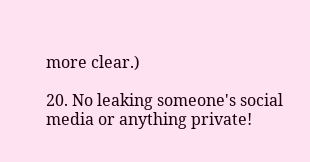more clear.)

20. No leaking someone's social media or anything private!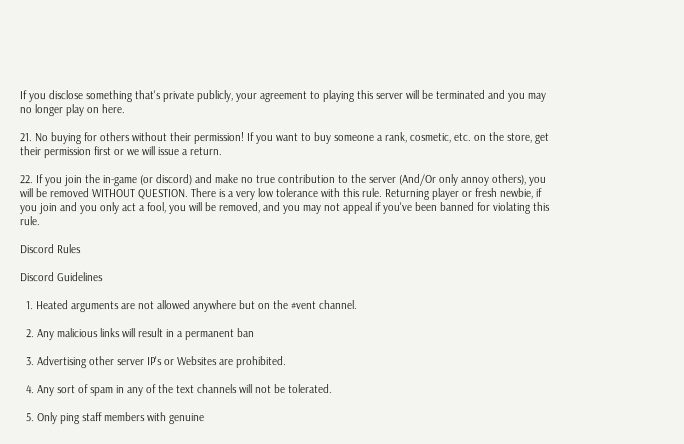If you disclose something that's private publicly, your agreement to playing this server will be terminated and you may no longer play on here.

21. No buying for others without their permission! If you want to buy someone a rank, cosmetic, etc. on the store, get their permission first or we will issue a return.

22. If you join the in-game (or discord) and make no true contribution to the server (And/Or only annoy others), you will be removed WITHOUT QUESTION. There is a very low tolerance with this rule. Returning player or fresh newbie, if you join and you only act a fool, you will be removed, and you may not appeal if you've been banned for violating this rule.

Discord Rules

Discord Guidelines

  1. Heated arguments are not allowed anywhere but on the #vent channel.

  2. Any malicious links will result in a permanent ban

  3. Advertising other server IP's or Websites are prohibited.

  4. Any sort of spam in any of the text channels will not be tolerated.

  5. Only ping staff members with genuine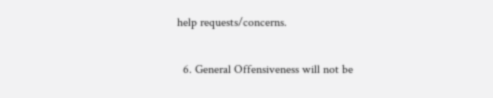help requests/concerns.

  6. General Offensiveness will not be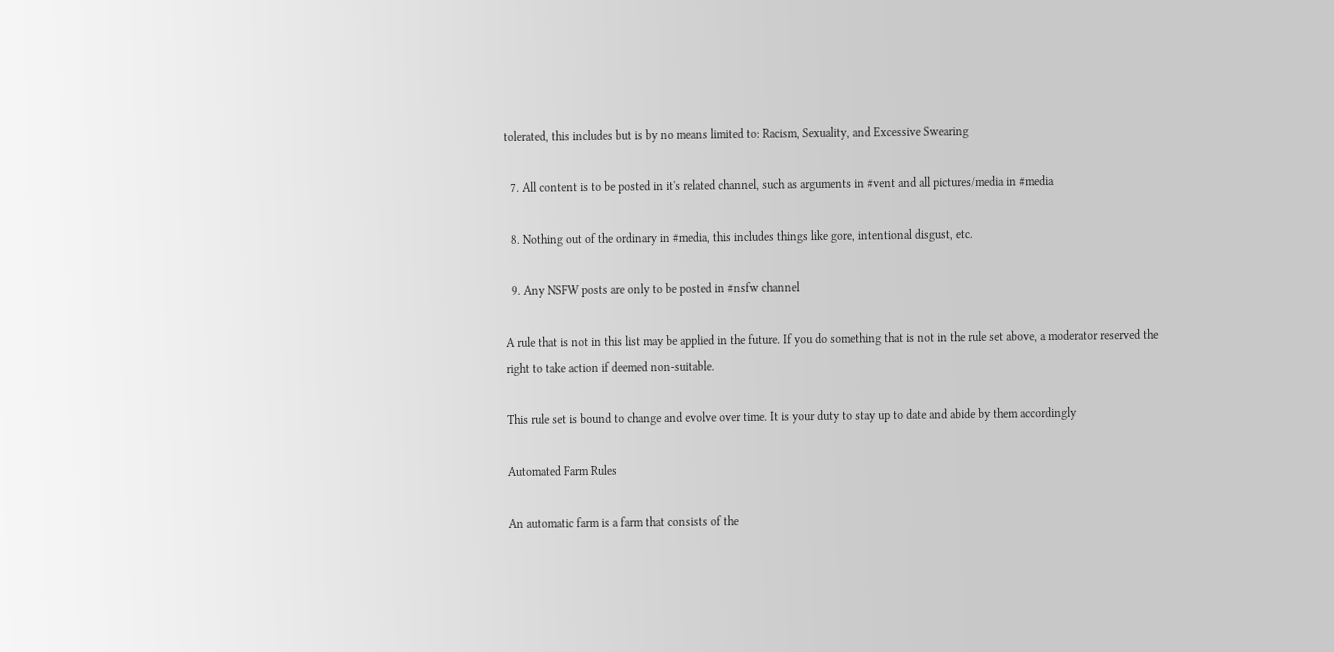tolerated, this includes but is by no means limited to: Racism, Sexuality, and Excessive Swearing

  7. All content is to be posted in it's related channel, such as arguments in #vent and all pictures/media in #media

  8. Nothing out of the ordinary in #media, this includes things like gore, intentional disgust, etc.

  9. Any NSFW posts are only to be posted in #nsfw channel

A rule that is not in this list may be applied in the future. If you do something that is not in the rule set above, a moderator reserved the right to take action if deemed non-suitable.

This rule set is bound to change and evolve over time. It is your duty to stay up to date and abide by them accordingly

Automated Farm Rules

An automatic farm is a farm that consists of the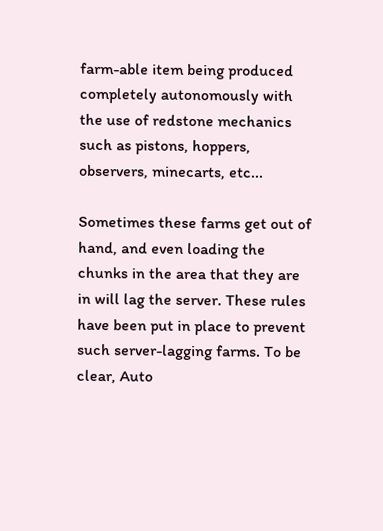farm-able item being produced completely autonomously with the use of redstone mechanics such as pistons, hoppers, observers, minecarts, etc...

Sometimes these farms get out of hand, and even loading the chunks in the area that they are in will lag the server. These rules have been put in place to prevent such server-lagging farms. To be clear, Auto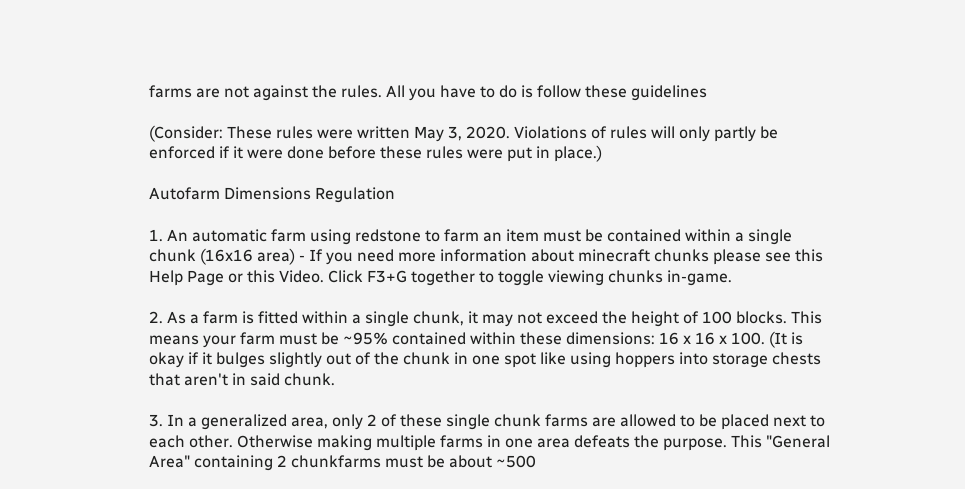farms are not against the rules. All you have to do is follow these guidelines

(Consider: These rules were written May 3, 2020. Violations of rules will only partly be enforced if it were done before these rules were put in place.)

Autofarm Dimensions Regulation

1. An automatic farm using redstone to farm an item must be contained within a single chunk (16x16 area) - If you need more information about minecraft chunks please see this Help Page or this Video. Click F3+G together to toggle viewing chunks in-game.

2. As a farm is fitted within a single chunk, it may not exceed the height of 100 blocks. This means your farm must be ~95% contained within these dimensions: 16 x 16 x 100. (It is okay if it bulges slightly out of the chunk in one spot like using hoppers into storage chests that aren't in said chunk.

3. In a generalized area, only 2 of these single chunk farms are allowed to be placed next to each other. Otherwise making multiple farms in one area defeats the purpose. This "General Area" containing 2 chunkfarms must be about ~500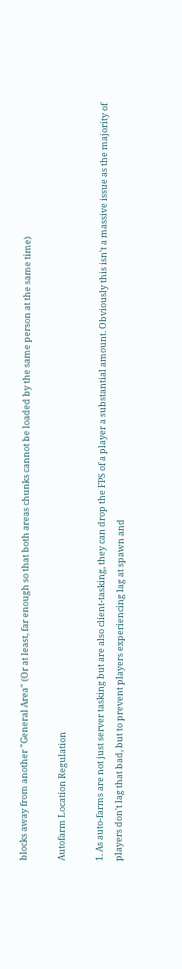blocks away from another "General Area" (Or at least, far enough so that both areas chunks cannot be loaded by the same person at the same time)

Autofarm Location Regulation

1. As auto-farms are not just server tasking but are also client-tasking, they can drop the FPS of a player a substantial amount. Obviously this isn't a massive issue as the majority of players don't lag that bad, but to prevent players experiencing lag at spawn and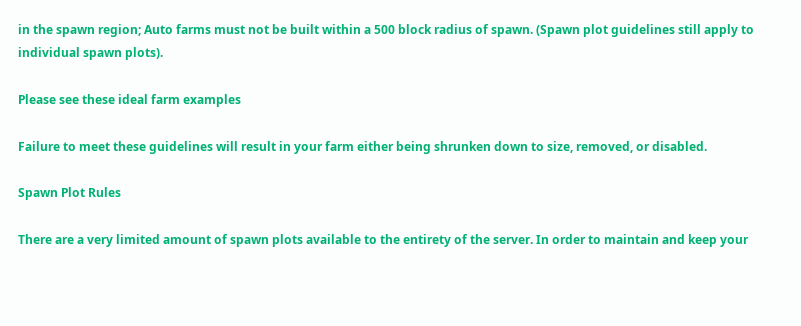in the spawn region; Auto farms must not be built within a 500 block radius of spawn. (Spawn plot guidelines still apply to individual spawn plots).

Please see these ideal farm examples

Failure to meet these guidelines will result in your farm either being shrunken down to size, removed, or disabled.

Spawn Plot Rules

There are a very limited amount of spawn plots available to the entirety of the server. In order to maintain and keep your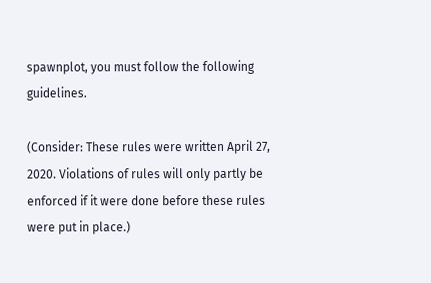spawnplot, you must follow the following guidelines.

(Consider: These rules were written April 27, 2020. Violations of rules will only partly be enforced if it were done before these rules were put in place.)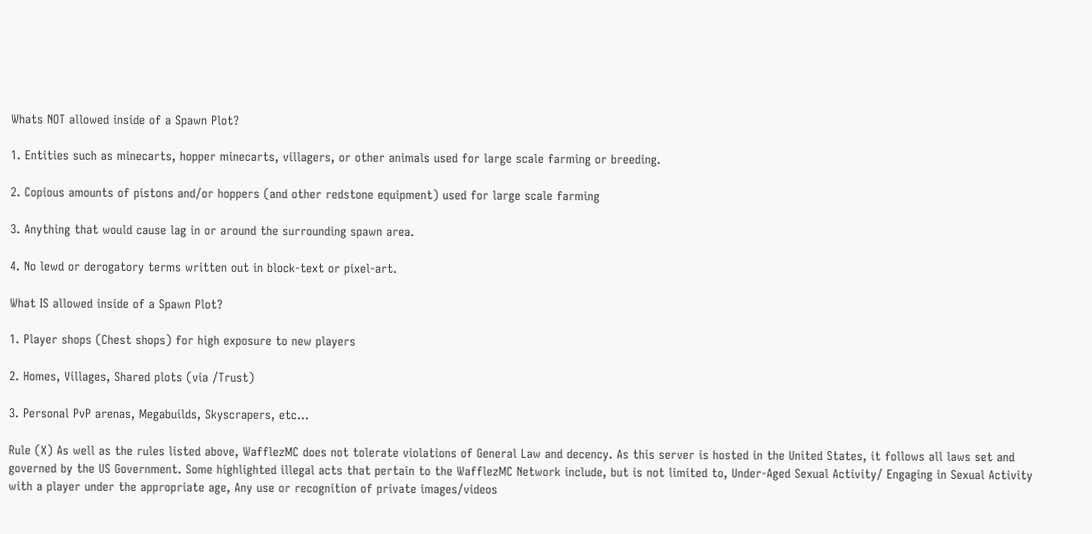Whats NOT allowed inside of a Spawn Plot?

1. Entities such as minecarts, hopper minecarts, villagers, or other animals used for large scale farming or breeding.

2. Copious amounts of pistons and/or hoppers (and other redstone equipment) used for large scale farming

3. Anything that would cause lag in or around the surrounding spawn area.

4. No lewd or derogatory terms written out in block-text or pixel-art.

What IS allowed inside of a Spawn Plot?

1. Player shops (Chest shops) for high exposure to new players

2. Homes, Villages, Shared plots (via /Trust)

3. Personal PvP arenas, Megabuilds, Skyscrapers, etc...

Rule (X) As well as the rules listed above, WafflezMC does not tolerate violations of General Law and decency. As this server is hosted in the United States, it follows all laws set and governed by the US Government. Some highlighted illegal acts that pertain to the WafflezMC Network include, but is not limited to, Under-Aged Sexual Activity/ Engaging in Sexual Activity with a player under the appropriate age, Any use or recognition of private images/videos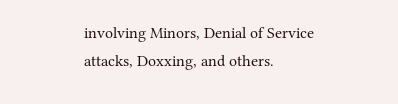involving Minors, Denial of Service attacks, Doxxing, and others.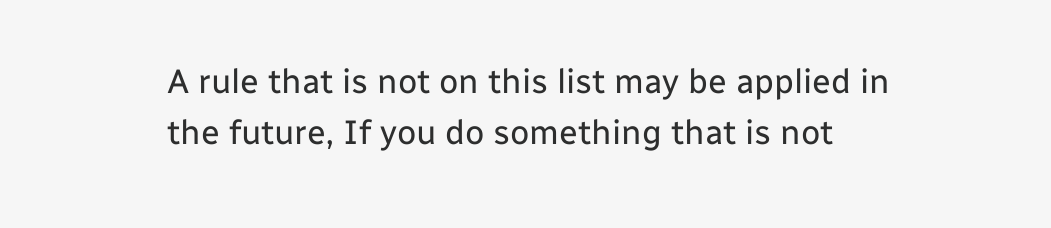A rule that is not on this list may be applied in the future, If you do something that is not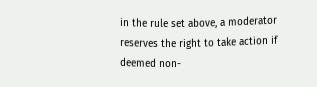in the rule set above, a moderator reserves the right to take action if deemed non-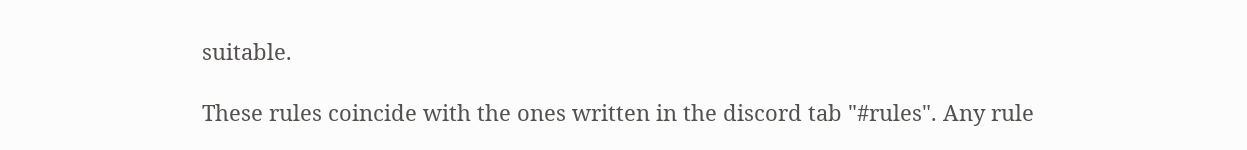suitable.

These rules coincide with the ones written in the discord tab "#rules". Any rule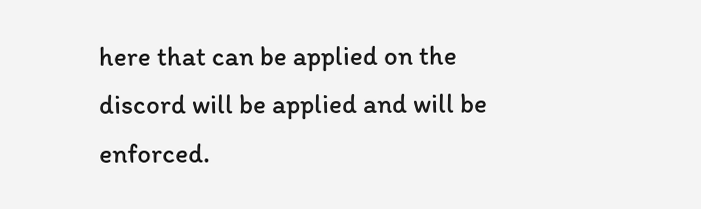here that can be applied on the discord will be applied and will be enforced.